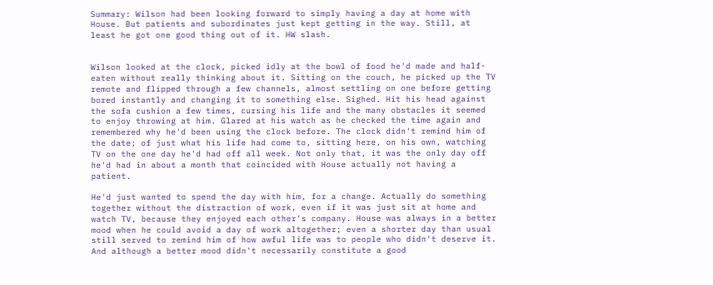Summary: Wilson had been looking forward to simply having a day at home with House. But patients and subordinates just kept getting in the way. Still, at least he got one good thing out of it. HW slash.


Wilson looked at the clock, picked idly at the bowl of food he'd made and half-eaten without really thinking about it. Sitting on the couch, he picked up the TV remote and flipped through a few channels, almost settling on one before getting bored instantly and changing it to something else. Sighed. Hit his head against the sofa cushion a few times, cursing his life and the many obstacles it seemed to enjoy throwing at him. Glared at his watch as he checked the time again and remembered why he'd been using the clock before. The clock didn't remind him of the date; of just what his life had come to, sitting here, on his own, watching TV on the one day he'd had off all week. Not only that, it was the only day off he'd had in about a month that coincided with House actually not having a patient.

He'd just wanted to spend the day with him, for a change. Actually do something together without the distraction of work, even if it was just sit at home and watch TV, because they enjoyed each other's company. House was always in a better mood when he could avoid a day of work altogether; even a shorter day than usual still served to remind him of how awful life was to people who didn't deserve it. And although a better mood didn't necessarily constitute a good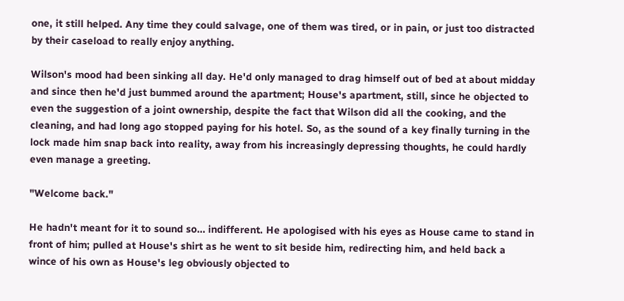one, it still helped. Any time they could salvage, one of them was tired, or in pain, or just too distracted by their caseload to really enjoy anything.

Wilson's mood had been sinking all day. He'd only managed to drag himself out of bed at about midday and since then he'd just bummed around the apartment; House's apartment, still, since he objected to even the suggestion of a joint ownership, despite the fact that Wilson did all the cooking, and the cleaning, and had long ago stopped paying for his hotel. So, as the sound of a key finally turning in the lock made him snap back into reality, away from his increasingly depressing thoughts, he could hardly even manage a greeting.

"Welcome back."

He hadn't meant for it to sound so… indifferent. He apologised with his eyes as House came to stand in front of him; pulled at House's shirt as he went to sit beside him, redirecting him, and held back a wince of his own as House's leg obviously objected to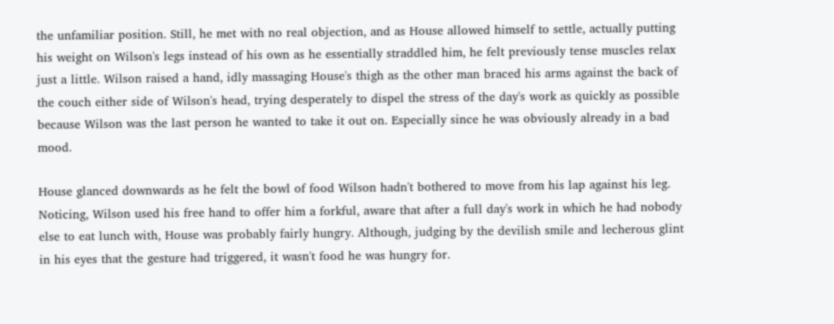the unfamiliar position. Still, he met with no real objection, and as House allowed himself to settle, actually putting his weight on Wilson's legs instead of his own as he essentially straddled him, he felt previously tense muscles relax just a little. Wilson raised a hand, idly massaging House's thigh as the other man braced his arms against the back of the couch either side of Wilson's head, trying desperately to dispel the stress of the day's work as quickly as possible because Wilson was the last person he wanted to take it out on. Especially since he was obviously already in a bad mood.

House glanced downwards as he felt the bowl of food Wilson hadn't bothered to move from his lap against his leg. Noticing, Wilson used his free hand to offer him a forkful, aware that after a full day's work in which he had nobody else to eat lunch with, House was probably fairly hungry. Although, judging by the devilish smile and lecherous glint in his eyes that the gesture had triggered, it wasn't food he was hungry for.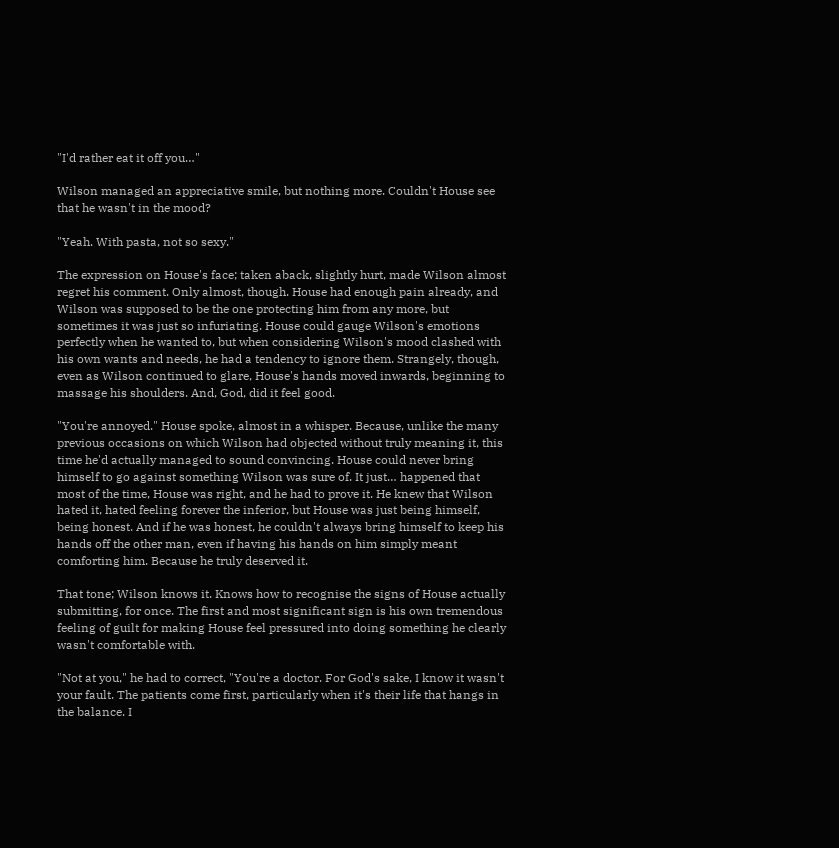"I'd rather eat it off you…"

Wilson managed an appreciative smile, but nothing more. Couldn't House see that he wasn't in the mood?

"Yeah. With pasta, not so sexy."

The expression on House's face; taken aback, slightly hurt, made Wilson almost regret his comment. Only almost, though. House had enough pain already, and Wilson was supposed to be the one protecting him from any more, but sometimes it was just so infuriating. House could gauge Wilson's emotions perfectly when he wanted to, but when considering Wilson's mood clashed with his own wants and needs, he had a tendency to ignore them. Strangely, though, even as Wilson continued to glare, House's hands moved inwards, beginning to massage his shoulders. And, God, did it feel good.

"You're annoyed." House spoke, almost in a whisper. Because, unlike the many previous occasions on which Wilson had objected without truly meaning it, this time he'd actually managed to sound convincing. House could never bring himself to go against something Wilson was sure of. It just… happened that most of the time, House was right, and he had to prove it. He knew that Wilson hated it, hated feeling forever the inferior, but House was just being himself, being honest. And if he was honest, he couldn't always bring himself to keep his hands off the other man, even if having his hands on him simply meant comforting him. Because he truly deserved it.

That tone; Wilson knows it. Knows how to recognise the signs of House actually submitting, for once. The first and most significant sign is his own tremendous feeling of guilt for making House feel pressured into doing something he clearly wasn't comfortable with.

"Not at you," he had to correct, "You're a doctor. For God's sake, I know it wasn't your fault. The patients come first, particularly when it's their life that hangs in the balance. I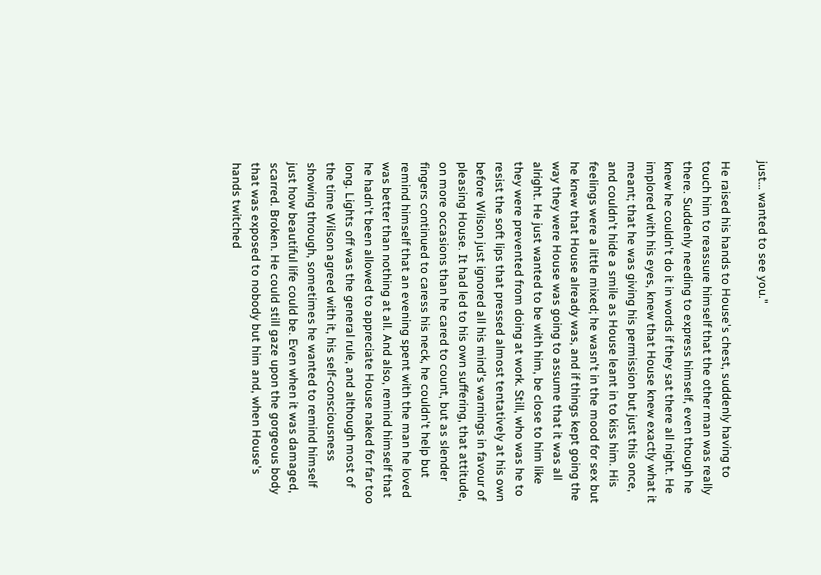just… wanted to see you."

He raised his hands to House's chest, suddenly having to touch him to reassure himself that the other man was really there. Suddenly needing to express himself, even though he knew he couldn't do it in words if they sat there all night. He implored with his eyes, knew that House knew exactly what it meant; that he was giving his permission but just this once, and couldn't hide a smile as House leant in to kiss him. His feelings were a little mixed; he wasn't in the mood for sex but he knew that House already was, and if things kept going the way they were House was going to assume that it was all alright. He just wanted to be with him, be close to him like they were prevented from doing at work. Still, who was he to resist the soft lips that pressed almost tentatively at his own before Wilson just ignored all his mind's warnings in favour of pleasing House. It had led to his own suffering, that attitude, on more occasions than he cared to count, but as slender fingers continued to caress his neck, he couldn't help but remind himself that an evening spent with the man he loved was better than nothing at all. And also, remind himself that he hadn't been allowed to appreciate House naked for far too long. Lights off was the general rule, and although most of the time Wilson agreed with it, his self-consciousness showing through, sometimes he wanted to remind himself just how beautiful life could be. Even when it was damaged, scarred. Broken. He could still gaze upon the gorgeous body that was exposed to nobody but him and, when House's hands twitched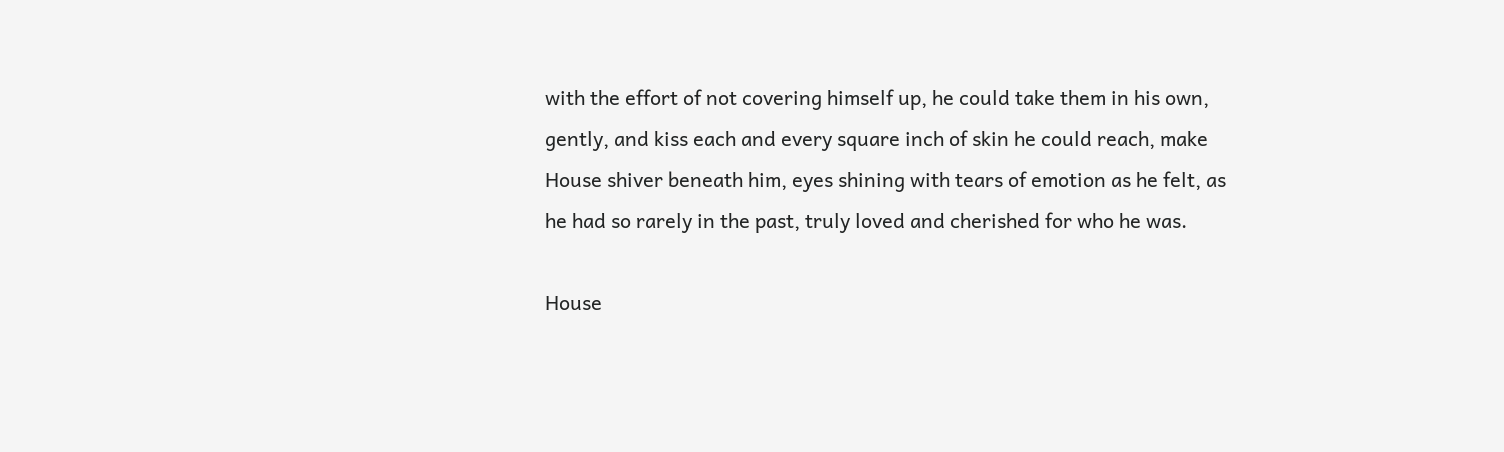with the effort of not covering himself up, he could take them in his own, gently, and kiss each and every square inch of skin he could reach, make House shiver beneath him, eyes shining with tears of emotion as he felt, as he had so rarely in the past, truly loved and cherished for who he was.

House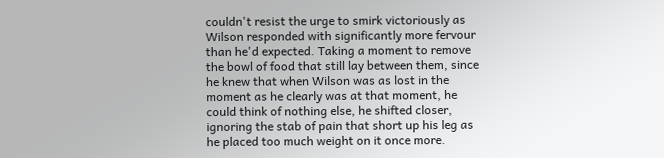couldn't resist the urge to smirk victoriously as Wilson responded with significantly more fervour than he'd expected. Taking a moment to remove the bowl of food that still lay between them, since he knew that when Wilson was as lost in the moment as he clearly was at that moment, he could think of nothing else, he shifted closer, ignoring the stab of pain that short up his leg as he placed too much weight on it once more.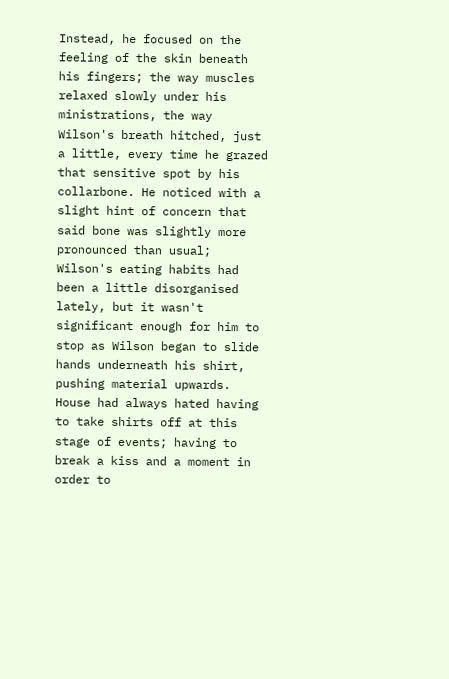Instead, he focused on the feeling of the skin beneath his fingers; the way muscles relaxed slowly under his ministrations, the way Wilson's breath hitched, just a little, every time he grazed that sensitive spot by his collarbone. He noticed with a slight hint of concern that said bone was slightly more pronounced than usual; Wilson's eating habits had been a little disorganised lately, but it wasn't significant enough for him to stop as Wilson began to slide hands underneath his shirt, pushing material upwards. House had always hated having to take shirts off at this stage of events; having to break a kiss and a moment in order to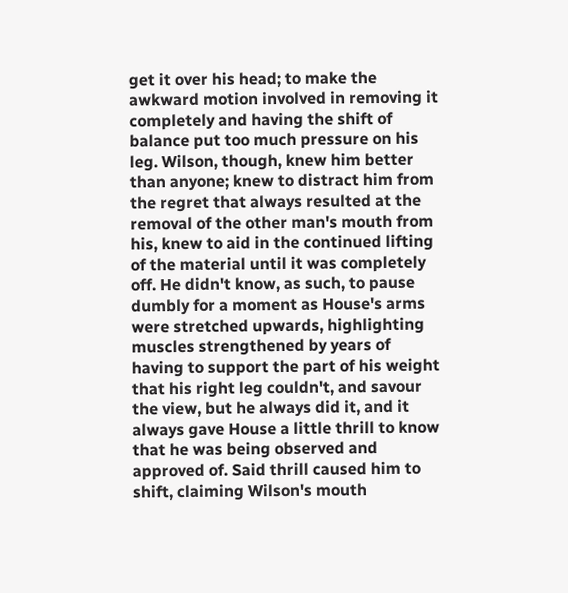get it over his head; to make the awkward motion involved in removing it completely and having the shift of balance put too much pressure on his leg. Wilson, though, knew him better than anyone; knew to distract him from the regret that always resulted at the removal of the other man's mouth from his, knew to aid in the continued lifting of the material until it was completely off. He didn't know, as such, to pause dumbly for a moment as House's arms were stretched upwards, highlighting muscles strengthened by years of having to support the part of his weight that his right leg couldn't, and savour the view, but he always did it, and it always gave House a little thrill to know that he was being observed and approved of. Said thrill caused him to shift, claiming Wilson's mouth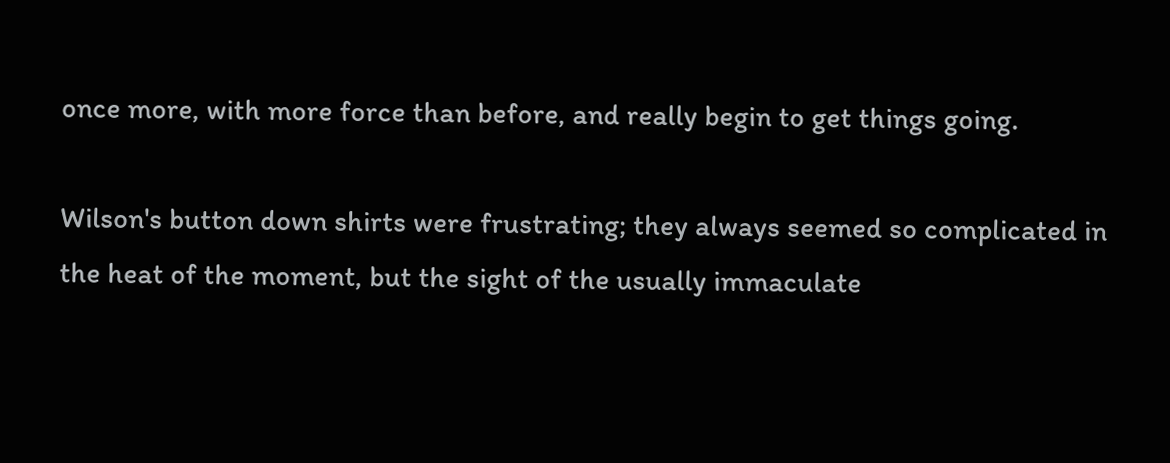once more, with more force than before, and really begin to get things going.

Wilson's button down shirts were frustrating; they always seemed so complicated in the heat of the moment, but the sight of the usually immaculate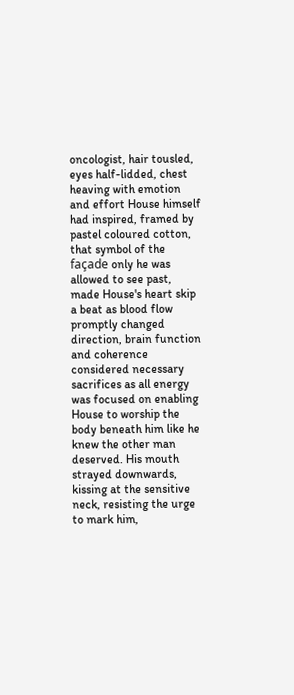oncologist, hair tousled, eyes half-lidded, chest heaving with emotion and effort House himself had inspired, framed by pastel coloured cotton, that symbol of the façade only he was allowed to see past, made House's heart skip a beat as blood flow promptly changed direction, brain function and coherence considered necessary sacrifices as all energy was focused on enabling House to worship the body beneath him like he knew the other man deserved. His mouth strayed downwards, kissing at the sensitive neck, resisting the urge to mark him,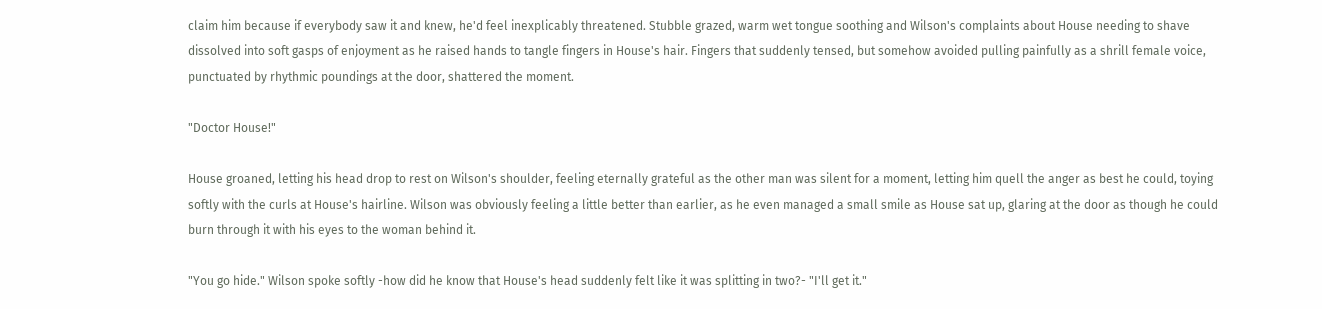claim him because if everybody saw it and knew, he'd feel inexplicably threatened. Stubble grazed, warm wet tongue soothing and Wilson's complaints about House needing to shave dissolved into soft gasps of enjoyment as he raised hands to tangle fingers in House's hair. Fingers that suddenly tensed, but somehow avoided pulling painfully as a shrill female voice, punctuated by rhythmic poundings at the door, shattered the moment.

"Doctor House!"

House groaned, letting his head drop to rest on Wilson's shoulder, feeling eternally grateful as the other man was silent for a moment, letting him quell the anger as best he could, toying softly with the curls at House's hairline. Wilson was obviously feeling a little better than earlier, as he even managed a small smile as House sat up, glaring at the door as though he could burn through it with his eyes to the woman behind it.

"You go hide." Wilson spoke softly -how did he know that House's head suddenly felt like it was splitting in two?- "I'll get it."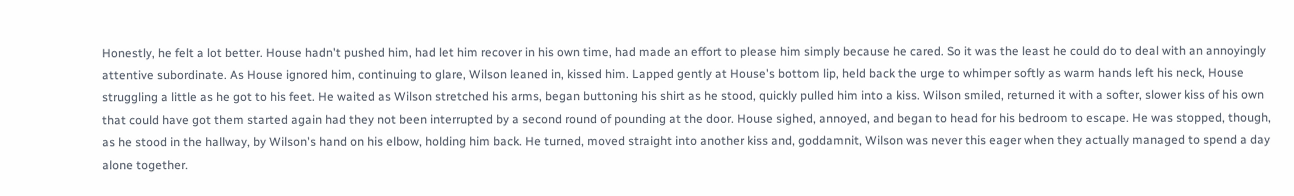Honestly, he felt a lot better. House hadn't pushed him, had let him recover in his own time, had made an effort to please him simply because he cared. So it was the least he could do to deal with an annoyingly attentive subordinate. As House ignored him, continuing to glare, Wilson leaned in, kissed him. Lapped gently at House's bottom lip, held back the urge to whimper softly as warm hands left his neck, House struggling a little as he got to his feet. He waited as Wilson stretched his arms, began buttoning his shirt as he stood, quickly pulled him into a kiss. Wilson smiled, returned it with a softer, slower kiss of his own that could have got them started again had they not been interrupted by a second round of pounding at the door. House sighed, annoyed, and began to head for his bedroom to escape. He was stopped, though, as he stood in the hallway, by Wilson's hand on his elbow, holding him back. He turned, moved straight into another kiss and, goddamnit, Wilson was never this eager when they actually managed to spend a day alone together.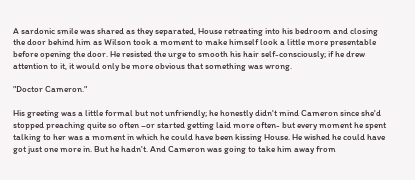A sardonic smile was shared as they separated, House retreating into his bedroom and closing the door behind him as Wilson took a moment to make himself look a little more presentable before opening the door. He resisted the urge to smooth his hair self-consciously; if he drew attention to it, it would only be more obvious that something was wrong.

"Doctor Cameron."

His greeting was a little formal but not unfriendly; he honestly didn't mind Cameron since she'd stopped preaching quite so often –or started getting laid more often- but every moment he spent talking to her was a moment in which he could have been kissing House. He wished he could have got just one more in. But he hadn't. And Cameron was going to take him away from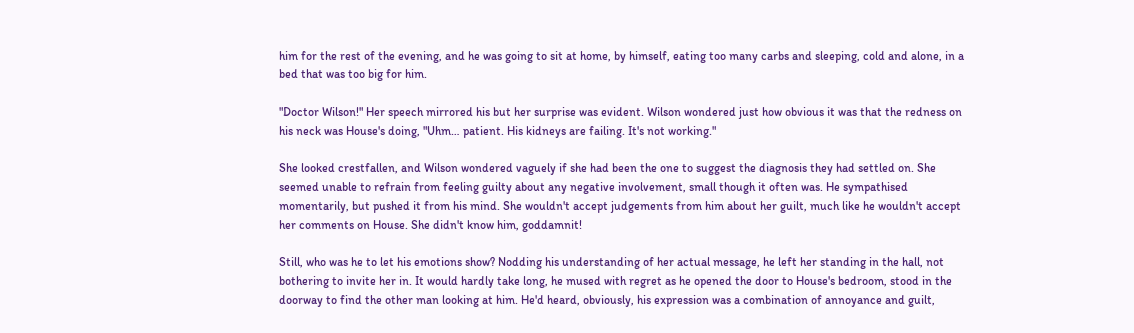him for the rest of the evening, and he was going to sit at home, by himself, eating too many carbs and sleeping, cold and alone, in a bed that was too big for him.

"Doctor Wilson!" Her speech mirrored his but her surprise was evident. Wilson wondered just how obvious it was that the redness on his neck was House's doing, "Uhm… patient. His kidneys are failing. It's not working."

She looked crestfallen, and Wilson wondered vaguely if she had been the one to suggest the diagnosis they had settled on. She seemed unable to refrain from feeling guilty about any negative involvement, small though it often was. He sympathised momentarily, but pushed it from his mind. She wouldn't accept judgements from him about her guilt, much like he wouldn't accept her comments on House. She didn't know him, goddamnit!

Still, who was he to let his emotions show? Nodding his understanding of her actual message, he left her standing in the hall, not bothering to invite her in. It would hardly take long, he mused with regret as he opened the door to House's bedroom, stood in the doorway to find the other man looking at him. He'd heard, obviously, his expression was a combination of annoyance and guilt,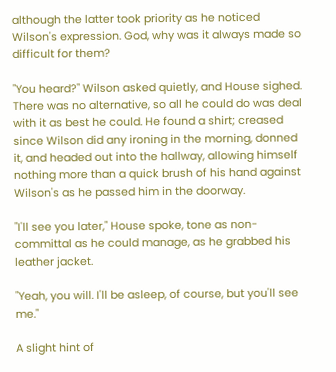although the latter took priority as he noticed Wilson's expression. God, why was it always made so difficult for them?

"You heard?" Wilson asked quietly, and House sighed. There was no alternative, so all he could do was deal with it as best he could. He found a shirt; creased since Wilson did any ironing in the morning, donned it, and headed out into the hallway, allowing himself nothing more than a quick brush of his hand against Wilson's as he passed him in the doorway.

"I'll see you later," House spoke, tone as non-committal as he could manage, as he grabbed his leather jacket.

"Yeah, you will. I'll be asleep, of course, but you'll see me."

A slight hint of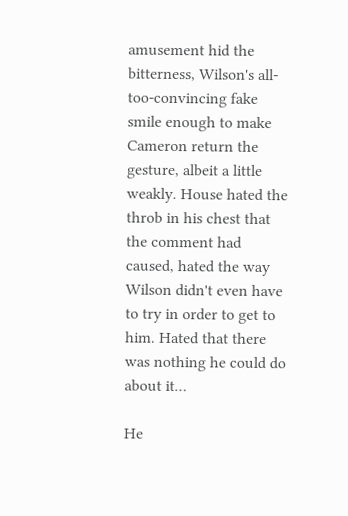amusement hid the bitterness, Wilson's all-too-convincing fake smile enough to make Cameron return the gesture, albeit a little weakly. House hated the throb in his chest that the comment had caused, hated the way Wilson didn't even have to try in order to get to him. Hated that there was nothing he could do about it…

He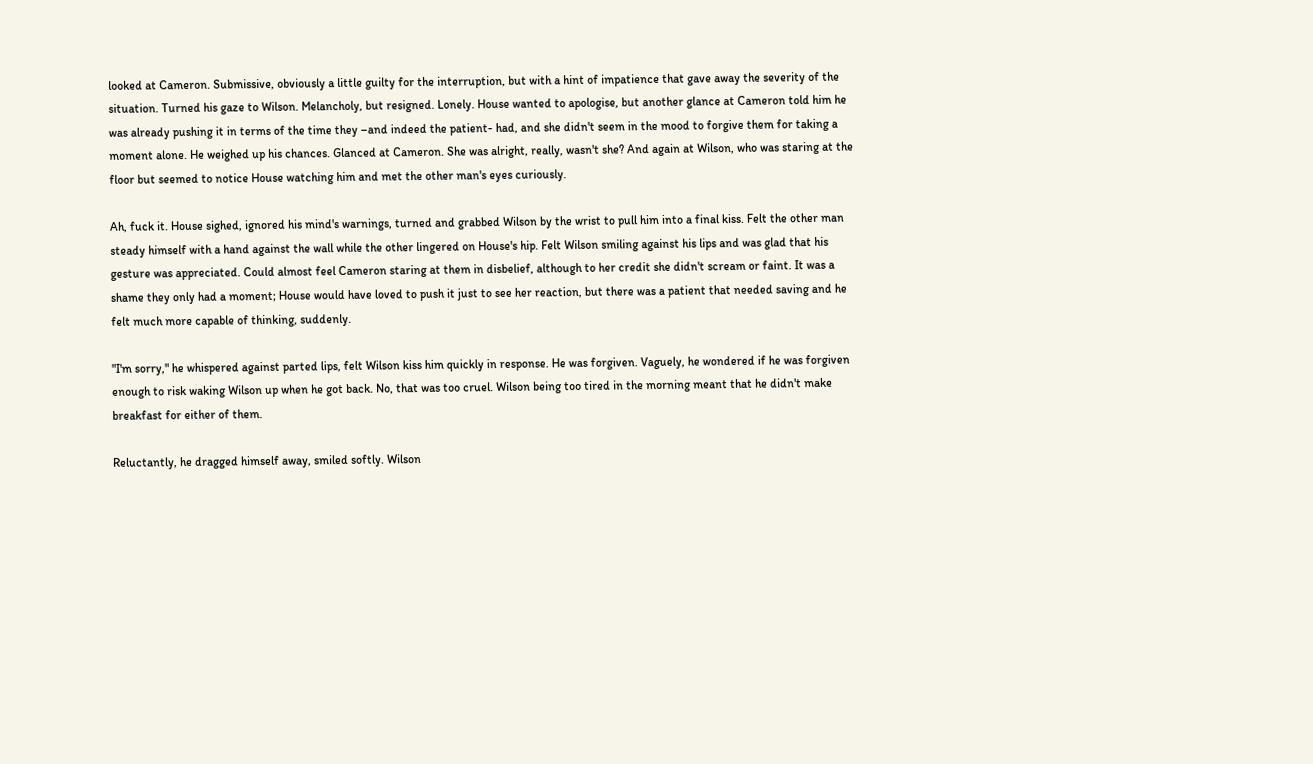looked at Cameron. Submissive, obviously a little guilty for the interruption, but with a hint of impatience that gave away the severity of the situation. Turned his gaze to Wilson. Melancholy, but resigned. Lonely. House wanted to apologise, but another glance at Cameron told him he was already pushing it in terms of the time they –and indeed the patient- had, and she didn't seem in the mood to forgive them for taking a moment alone. He weighed up his chances. Glanced at Cameron. She was alright, really, wasn't she? And again at Wilson, who was staring at the floor but seemed to notice House watching him and met the other man's eyes curiously.

Ah, fuck it. House sighed, ignored his mind's warnings, turned and grabbed Wilson by the wrist to pull him into a final kiss. Felt the other man steady himself with a hand against the wall while the other lingered on House's hip. Felt Wilson smiling against his lips and was glad that his gesture was appreciated. Could almost feel Cameron staring at them in disbelief, although to her credit she didn't scream or faint. It was a shame they only had a moment; House would have loved to push it just to see her reaction, but there was a patient that needed saving and he felt much more capable of thinking, suddenly.

"I'm sorry," he whispered against parted lips, felt Wilson kiss him quickly in response. He was forgiven. Vaguely, he wondered if he was forgiven enough to risk waking Wilson up when he got back. No, that was too cruel. Wilson being too tired in the morning meant that he didn't make breakfast for either of them.

Reluctantly, he dragged himself away, smiled softly. Wilson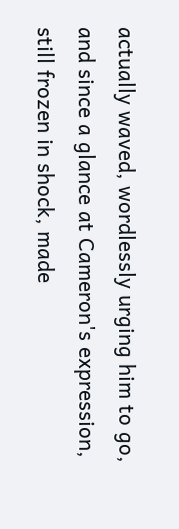actually waved, wordlessly urging him to go, and since a glance at Cameron's expression, still frozen in shock, made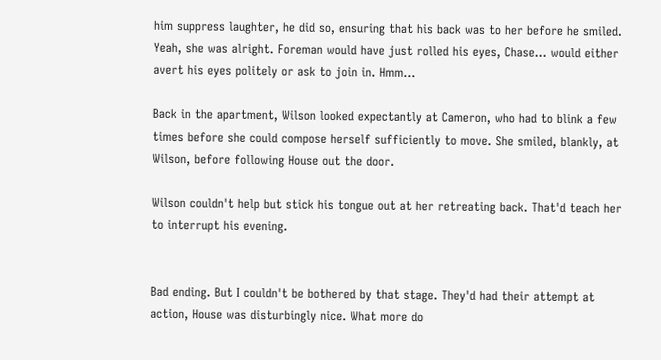him suppress laughter, he did so, ensuring that his back was to her before he smiled. Yeah, she was alright. Foreman would have just rolled his eyes, Chase… would either avert his eyes politely or ask to join in. Hmm…

Back in the apartment, Wilson looked expectantly at Cameron, who had to blink a few times before she could compose herself sufficiently to move. She smiled, blankly, at Wilson, before following House out the door.

Wilson couldn't help but stick his tongue out at her retreating back. That'd teach her to interrupt his evening.


Bad ending. But I couldn't be bothered by that stage. They'd had their attempt at action, House was disturbingly nice. What more do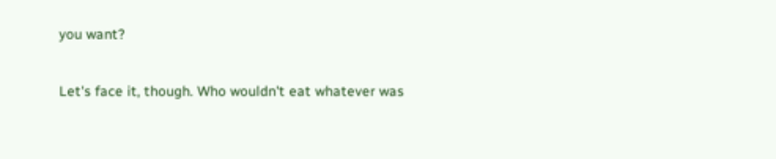you want?

Let's face it, though. Who wouldn't eat whatever was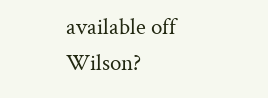available off Wilson?